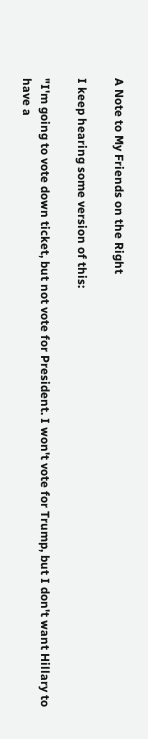A Note to My Friends on the Right

I keep hearing some version of this:

"I'm going to vote down ticket, but not vote for President. I won't vote for Trump, but I don't want Hillary to have a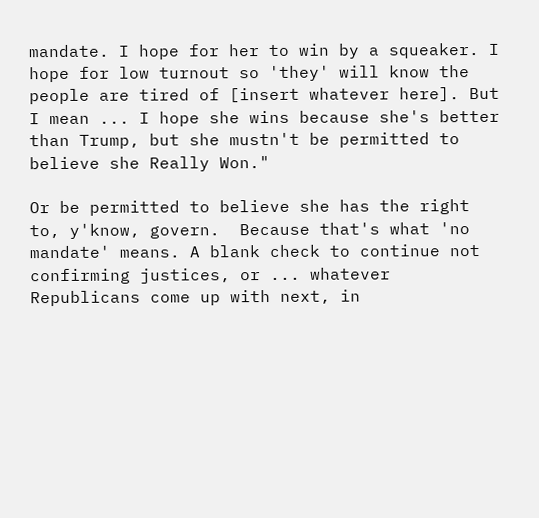mandate. I hope for her to win by a squeaker. I hope for low turnout so 'they' will know the people are tired of [insert whatever here]. But I mean ... I hope she wins because she's better than Trump, but she mustn't be permitted to believe she Really Won."

Or be permitted to believe she has the right to, y'know, govern.  Because that's what 'no mandate' means. A blank check to continue not confirming justices, or ... whatever Republicans come up with next, in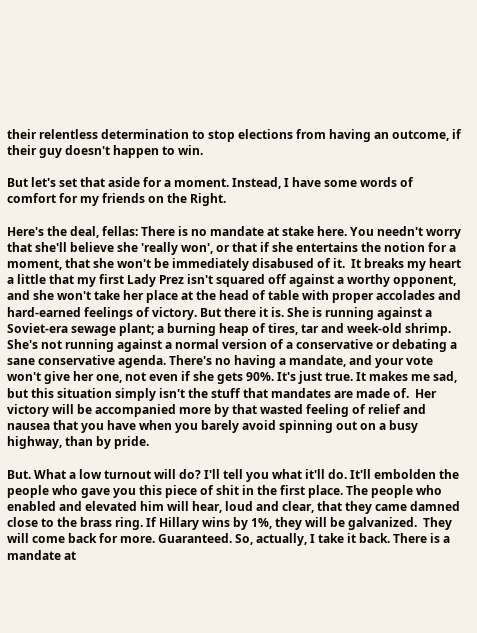their relentless determination to stop elections from having an outcome, if their guy doesn't happen to win.

But let's set that aside for a moment. Instead, I have some words of comfort for my friends on the Right.

Here's the deal, fellas: There is no mandate at stake here. You needn't worry that she'll believe she 'really won', or that if she entertains the notion for a moment, that she won't be immediately disabused of it.  It breaks my heart a little that my first Lady Prez isn't squared off against a worthy opponent, and she won't take her place at the head of table with proper accolades and hard-earned feelings of victory. But there it is. She is running against a Soviet-era sewage plant; a burning heap of tires, tar and week-old shrimp. She's not running against a normal version of a conservative or debating a sane conservative agenda. There's no having a mandate, and your vote won't give her one, not even if she gets 90%. It's just true. It makes me sad, but this situation simply isn't the stuff that mandates are made of.  Her victory will be accompanied more by that wasted feeling of relief and nausea that you have when you barely avoid spinning out on a busy highway, than by pride.

But. What a low turnout will do? I'll tell you what it'll do. It'll embolden the people who gave you this piece of shit in the first place. The people who enabled and elevated him will hear, loud and clear, that they came damned close to the brass ring. If Hillary wins by 1%, they will be galvanized.  They will come back for more. Guaranteed. So, actually, I take it back. There is a mandate at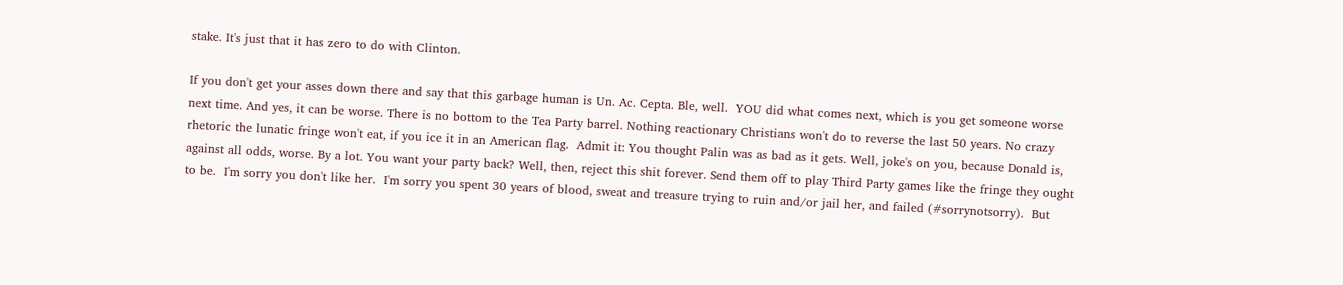stake. It's just that it has zero to do with Clinton.

If you don't get your asses down there and say that this garbage human is Un. Ac. Cepta. Ble, well.  YOU did what comes next, which is you get someone worse next time. And yes, it can be worse. There is no bottom to the Tea Party barrel. Nothing reactionary Christians won't do to reverse the last 50 years. No crazy rhetoric the lunatic fringe won't eat, if you ice it in an American flag.  Admit it: You thought Palin was as bad as it gets. Well, joke's on you, because Donald is, against all odds, worse. By a lot. You want your party back? Well, then, reject this shit forever. Send them off to play Third Party games like the fringe they ought to be.  I'm sorry you don't like her.  I'm sorry you spent 30 years of blood, sweat and treasure trying to ruin and/or jail her, and failed (#sorrynotsorry).  But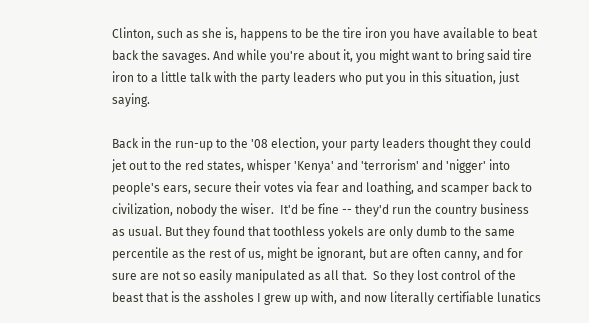Clinton, such as she is, happens to be the tire iron you have available to beat back the savages. And while you're about it, you might want to bring said tire iron to a little talk with the party leaders who put you in this situation, just saying.

Back in the run-up to the '08 election, your party leaders thought they could jet out to the red states, whisper 'Kenya' and 'terrorism' and 'nigger' into people's ears, secure their votes via fear and loathing, and scamper back to civilization, nobody the wiser.  It'd be fine -- they'd run the country business as usual. But they found that toothless yokels are only dumb to the same percentile as the rest of us, might be ignorant, but are often canny, and for sure are not so easily manipulated as all that.  So they lost control of the beast that is the assholes I grew up with, and now literally certifiable lunatics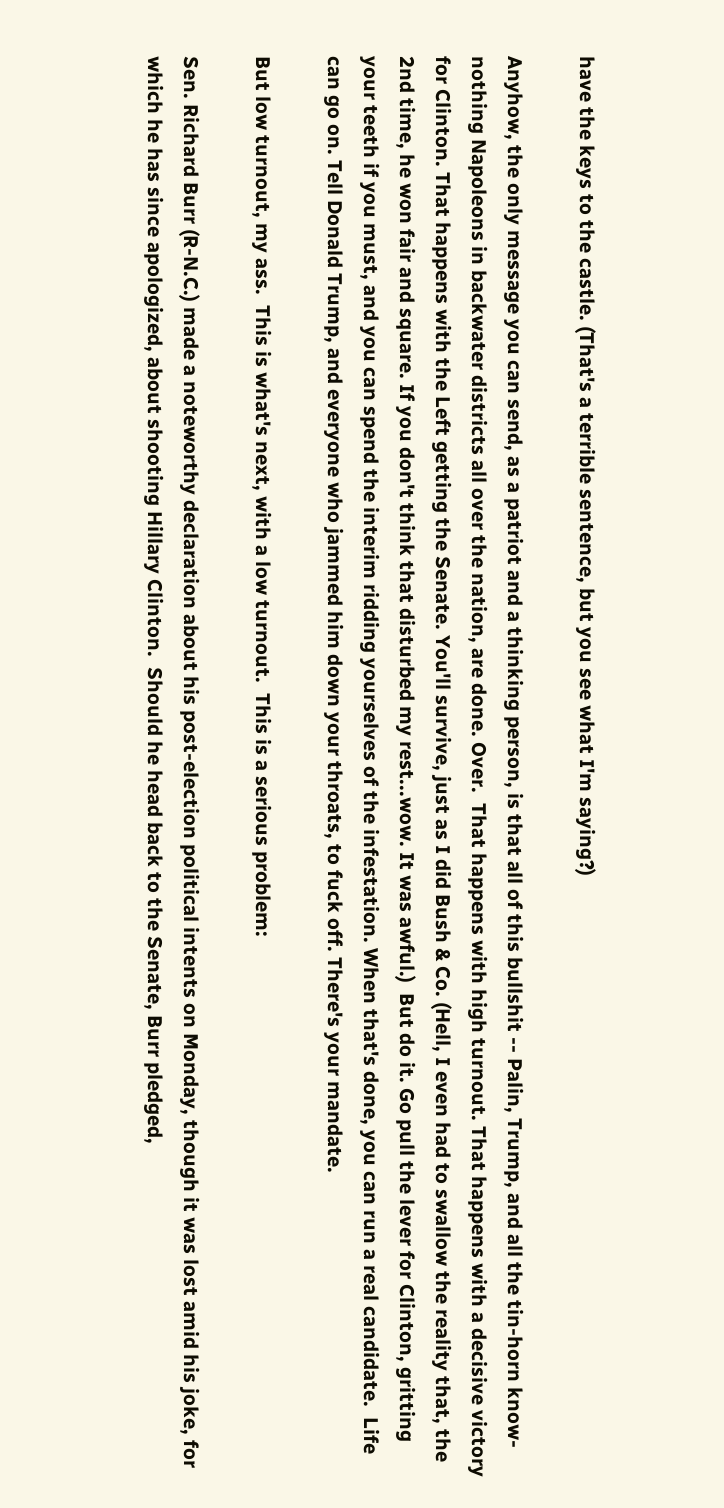have the keys to the castle. (That's a terrible sentence, but you see what I'm saying?)

Anyhow, the only message you can send, as a patriot and a thinking person, is that all of this bullshit -- Palin, Trump, and all the tin-horn know-nothing Napoleons in backwater districts all over the nation, are done. Over.  That happens with high turnout. That happens with a decisive victory for Clinton. That happens with the Left getting the Senate. You'll survive, just as I did Bush & Co. (Hell, I even had to swallow the reality that, the 2nd time, he won fair and square. If you don't think that disturbed my rest...wow. It was awful.)  But do it. Go pull the lever for Clinton, gritting your teeth if you must, and you can spend the interim ridding yourselves of the infestation. When that's done, you can run a real candidate.  Life can go on. Tell Donald Trump, and everyone who jammed him down your throats, to fuck off. There's your mandate.

But low turnout, my ass.  This is what's next, with a low turnout.  This is a serious problem:

Sen. Richard Burr (R-N.C.) made a noteworthy declaration about his post-election political intents on Monday, though it was lost amid his joke, for which he has since apologized, about shooting Hillary Clinton.  Should he head back to the Senate, Burr pledged,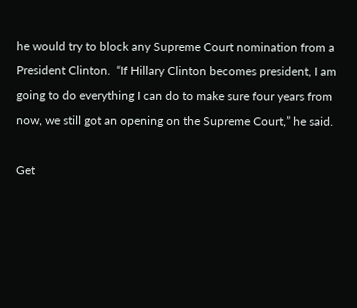he would try to block any Supreme Court nomination from a President Clinton.  “If Hillary Clinton becomes president, I am going to do everything I can do to make sure four years from now, we still got an opening on the Supreme Court,” he said.

Get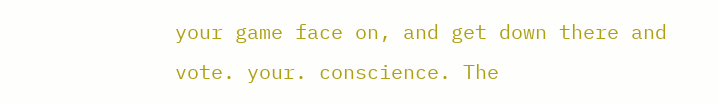your game face on, and get down there and vote. your. conscience. The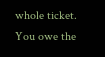whole ticket. You owe the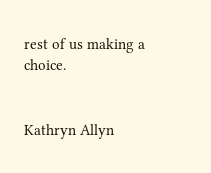rest of us making a choice.


Kathryn Allyn